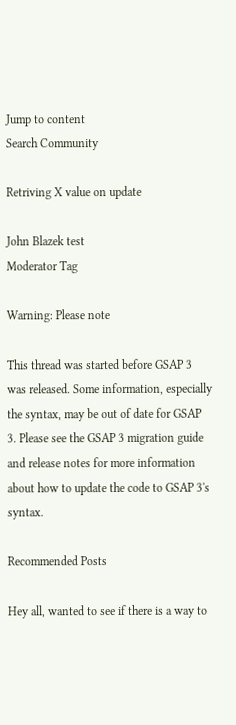Jump to content
Search Community

Retriving X value on update

John Blazek test
Moderator Tag

Warning: Please note

This thread was started before GSAP 3 was released. Some information, especially the syntax, may be out of date for GSAP 3. Please see the GSAP 3 migration guide and release notes for more information about how to update the code to GSAP 3's syntax.

Recommended Posts

Hey all, wanted to see if there is a way to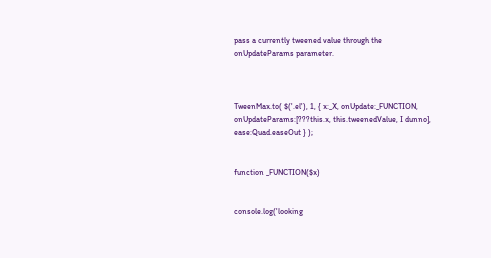pass a currently tweened value through the onUpdateParams parameter.



TweenMax.to( $('.el'), 1, { x:_X, onUpdate:_FUNCTION, onUpdateParams:[???this.x, this.tweenedValue, I dunno],  ease:Quad.easeOut } );


function _FUNCTION($x)


console.log('looking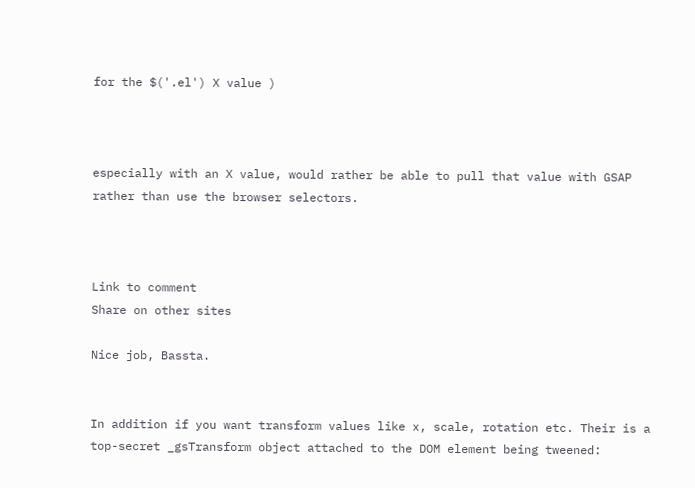for the $('.el') X value )



especially with an X value, would rather be able to pull that value with GSAP rather than use the browser selectors.



Link to comment
Share on other sites

Nice job, Bassta.


In addition if you want transform values like x, scale, rotation etc. Their is a top-secret _gsTransform object attached to the DOM element being tweened: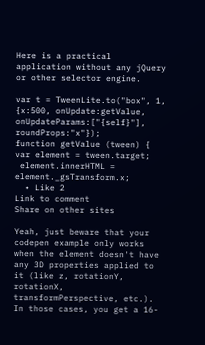Here is a practical application without any jQuery or other selector engine.

var t = TweenLite.to("box", 1, {x:500, onUpdate:getValue, onUpdateParams:["{self}"], roundProps:"x"});
function getValue (tween) {
var element = tween.target;
 element.innerHTML = element._gsTransform.x;
  • Like 2
Link to comment
Share on other sites

Yeah, just beware that your codepen example only works when the element doesn't have any 3D properties applied to it (like z, rotationY, rotationX, transformPerspective, etc.). In those cases, you get a 16-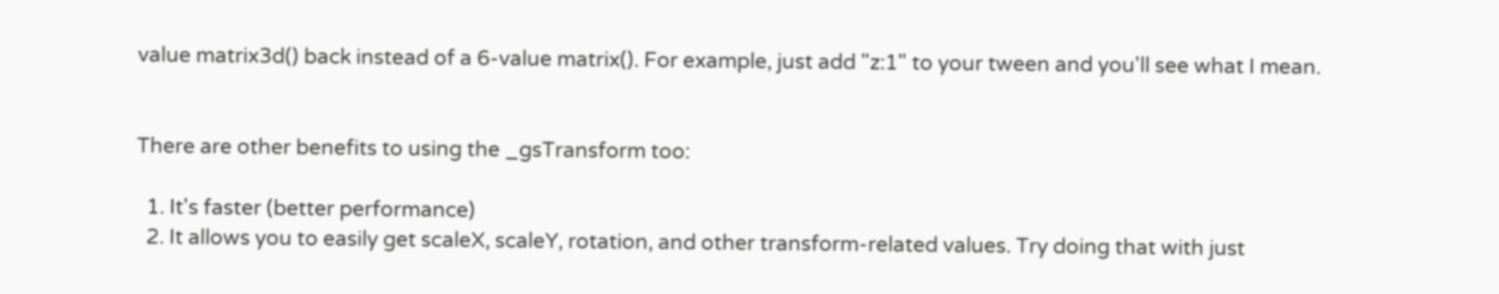value matrix3d() back instead of a 6-value matrix(). For example, just add "z:1" to your tween and you'll see what I mean.


There are other benefits to using the _gsTransform too:

  1. It's faster (better performance)
  2. It allows you to easily get scaleX, scaleY, rotation, and other transform-related values. Try doing that with just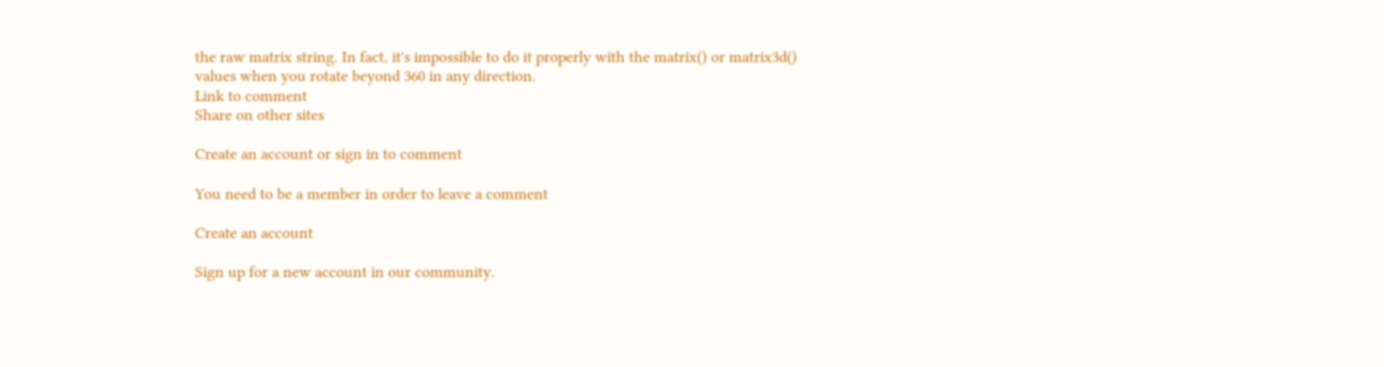the raw matrix string. In fact, it's impossible to do it properly with the matrix() or matrix3d() values when you rotate beyond 360 in any direction.
Link to comment
Share on other sites

Create an account or sign in to comment

You need to be a member in order to leave a comment

Create an account

Sign up for a new account in our community.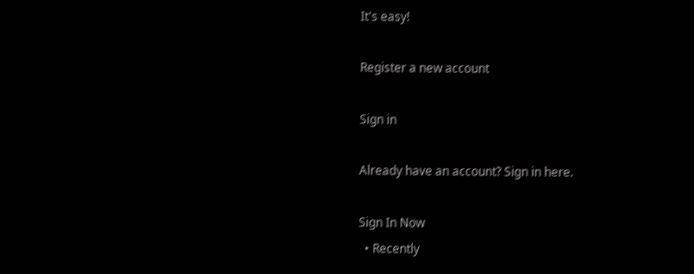It's easy!

Register a new account

Sign in

Already have an account? Sign in here.

Sign In Now
  • Recently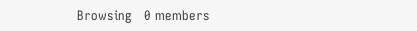Browsing   0 members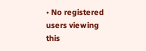• No registered users viewing this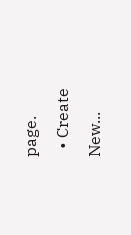page.
  • Create New...